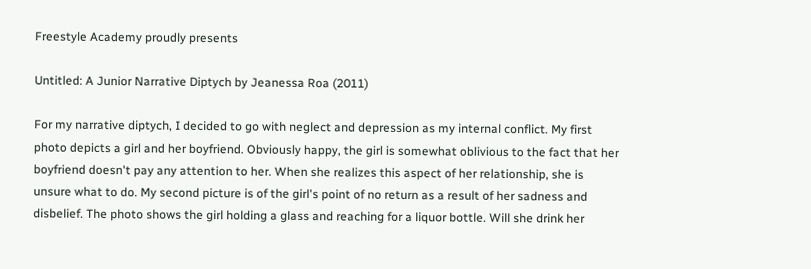Freestyle Academy proudly presents

Untitled: A Junior Narrative Diptych by Jeanessa Roa (2011)

For my narrative diptych, I decided to go with neglect and depression as my internal conflict. My first photo depicts a girl and her boyfriend. Obviously happy, the girl is somewhat oblivious to the fact that her boyfriend doesn't pay any attention to her. When she realizes this aspect of her relationship, she is unsure what to do. My second picture is of the girl's point of no return as a result of her sadness and disbelief. The photo shows the girl holding a glass and reaching for a liquor bottle. Will she drink her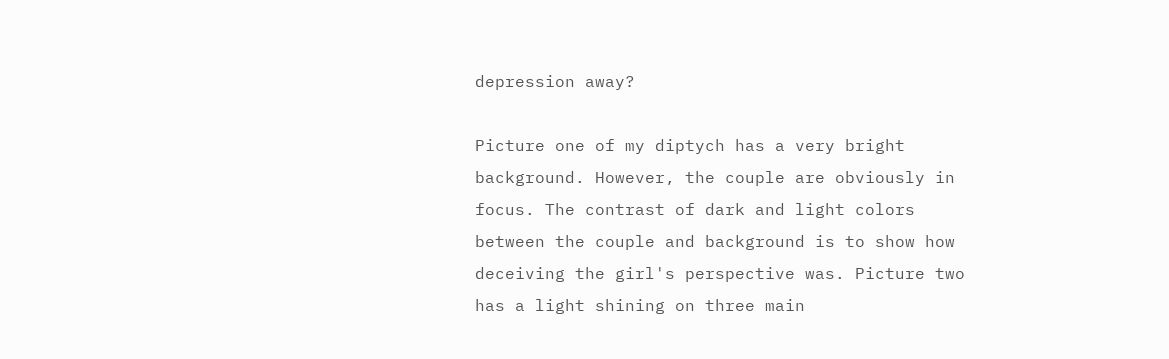depression away?

Picture one of my diptych has a very bright background. However, the couple are obviously in focus. The contrast of dark and light colors between the couple and background is to show how deceiving the girl's perspective was. Picture two has a light shining on three main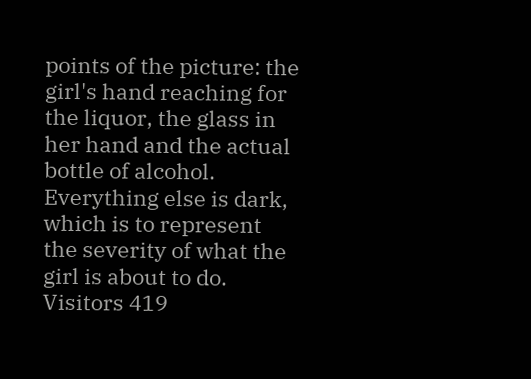points of the picture: the girl's hand reaching for the liquor, the glass in her hand and the actual bottle of alcohol. Everything else is dark, which is to represent the severity of what the girl is about to do.
Visitors 419